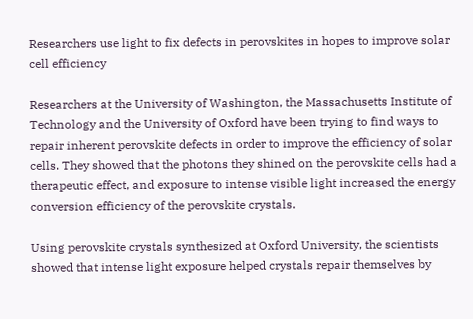Researchers use light to fix defects in perovskites in hopes to improve solar cell efficiency

Researchers at the University of Washington, the Massachusetts Institute of Technology and the University of Oxford have been trying to find ways to repair inherent perovskite defects in order to improve the efficiency of solar cells. They showed that the photons they shined on the perovskite cells had a therapeutic effect, and exposure to intense visible light increased the energy conversion efficiency of the perovskite crystals.

Using perovskite crystals synthesized at Oxford University, the scientists showed that intense light exposure helped crystals repair themselves by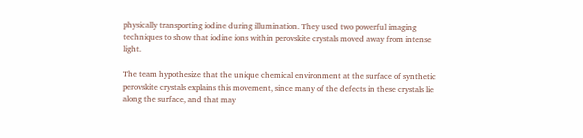physically transporting iodine during illumination. They used two powerful imaging techniques to show that iodine ions within perovskite crystals moved away from intense light.

The team hypothesize that the unique chemical environment at the surface of synthetic perovskite crystals explains this movement, since many of the defects in these crystals lie along the surface, and that may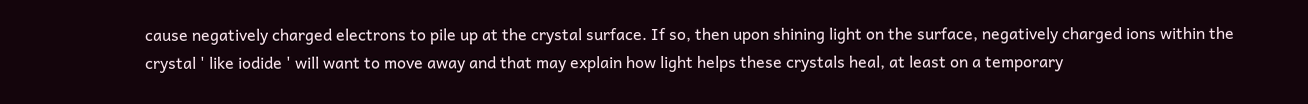cause negatively charged electrons to pile up at the crystal surface. If so, then upon shining light on the surface, negatively charged ions within the crystal ' like iodide ' will want to move away and that may explain how light helps these crystals heal, at least on a temporary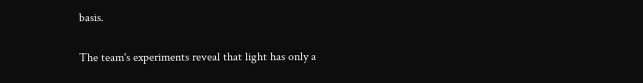basis.

The team's experiments reveal that light has only a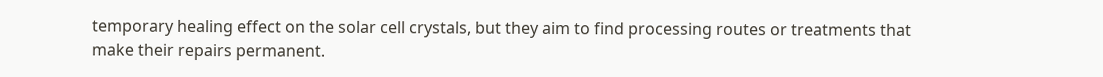temporary healing effect on the solar cell crystals, but they aim to find processing routes or treatments that make their repairs permanent.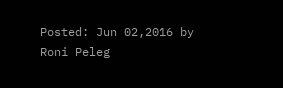Posted: Jun 02,2016 by Roni Peleg